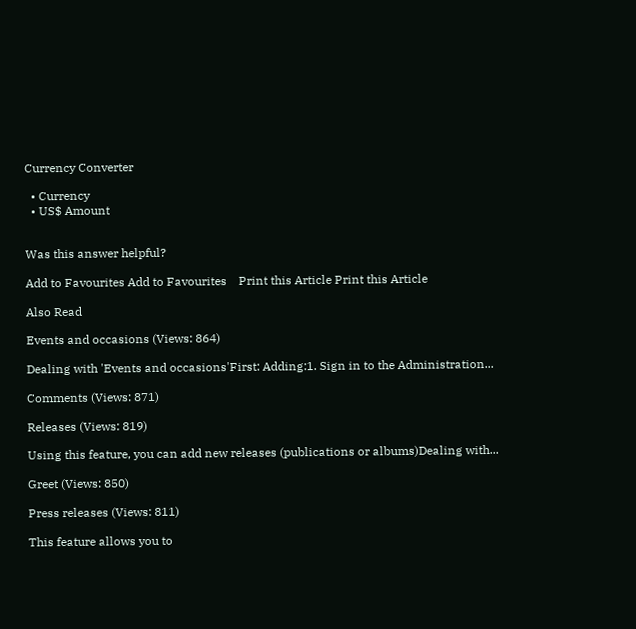Currency Converter

  • Currency
  • US$ Amount


Was this answer helpful?

Add to Favourites Add to Favourites    Print this Article Print this Article

Also Read

Events and occasions (Views: 864)

Dealing with 'Events and occasions'First: Adding:1. Sign in to the Administration...

Comments (Views: 871)

Releases (Views: 819)

Using this feature, you can add new releases (publications or albums)Dealing with...

Greet (Views: 850)

Press releases (Views: 811)

This feature allows you to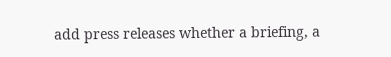add press releases whether a briefing, a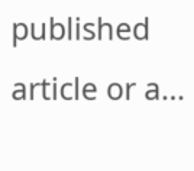published article or a...